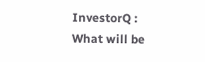InvestorQ : What will be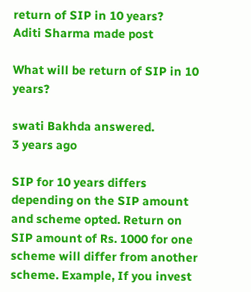return of SIP in 10 years?
Aditi Sharma made post

What will be return of SIP in 10 years?

swati Bakhda answered.
3 years ago

SIP for 10 years differs depending on the SIP amount and scheme opted. Return on SIP amount of Rs. 1000 for one scheme will differ from another scheme. Example, If you invest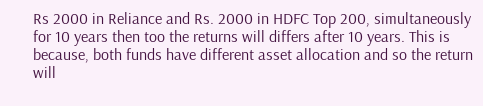Rs 2000 in Reliance and Rs. 2000 in HDFC Top 200, simultaneously for 10 years then too the returns will differs after 10 years. This is because, both funds have different asset allocation and so the return will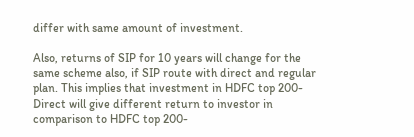differ with same amount of investment.

Also, returns of SIP for 10 years will change for the same scheme also, if SIP route with direct and regular plan. This implies that investment in HDFC top 200- Direct will give different return to investor in comparison to HDFC top 200-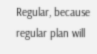Regular, because regular plan will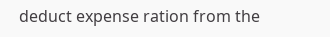deduct expense ration from the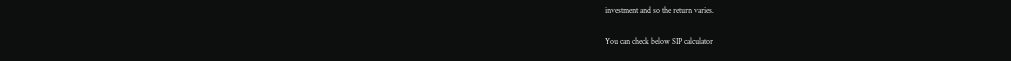investment and so the return varies.

You can check below SIP calculator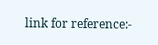link for reference:-